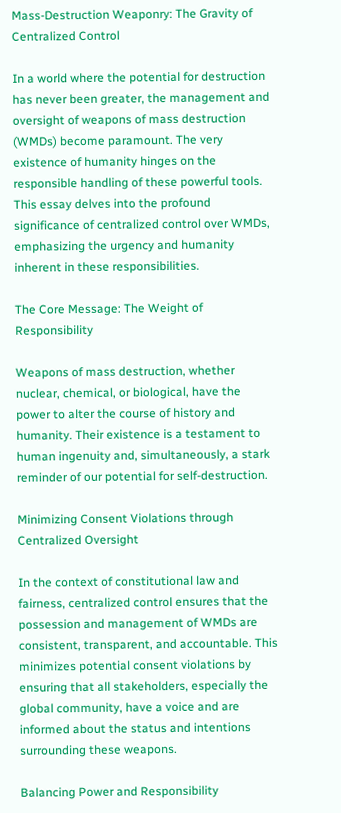Mass-Destruction Weaponry: The Gravity of Centralized Control

In a world where the potential for destruction has never been greater, the management and oversight of weapons of mass destruction (WMDs) become paramount. The very existence of humanity hinges on the responsible handling of these powerful tools. This essay delves into the profound significance of centralized control over WMDs, emphasizing the urgency and humanity inherent in these responsibilities.

The Core Message: The Weight of Responsibility

Weapons of mass destruction, whether nuclear, chemical, or biological, have the power to alter the course of history and humanity. Their existence is a testament to human ingenuity and, simultaneously, a stark reminder of our potential for self-destruction.

Minimizing Consent Violations through Centralized Oversight

In the context of constitutional law and fairness, centralized control ensures that the possession and management of WMDs are consistent, transparent, and accountable. This minimizes potential consent violations by ensuring that all stakeholders, especially the global community, have a voice and are informed about the status and intentions surrounding these weapons.

Balancing Power and Responsibility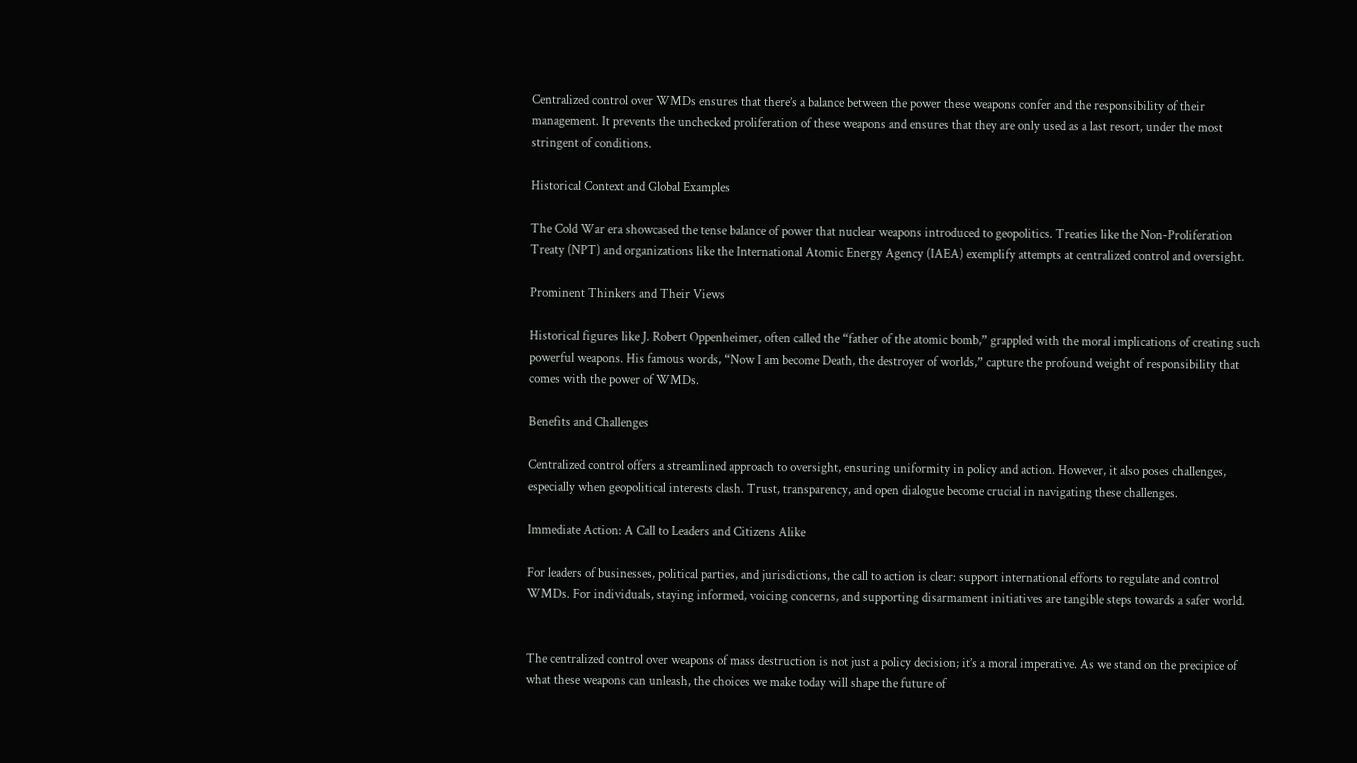Centralized control over WMDs ensures that there’s a balance between the power these weapons confer and the responsibility of their management. It prevents the unchecked proliferation of these weapons and ensures that they are only used as a last resort, under the most stringent of conditions.

Historical Context and Global Examples

The Cold War era showcased the tense balance of power that nuclear weapons introduced to geopolitics. Treaties like the Non-Proliferation Treaty (NPT) and organizations like the International Atomic Energy Agency (IAEA) exemplify attempts at centralized control and oversight.

Prominent Thinkers and Their Views

Historical figures like J. Robert Oppenheimer, often called the “father of the atomic bomb,” grappled with the moral implications of creating such powerful weapons. His famous words, “Now I am become Death, the destroyer of worlds,” capture the profound weight of responsibility that comes with the power of WMDs.

Benefits and Challenges

Centralized control offers a streamlined approach to oversight, ensuring uniformity in policy and action. However, it also poses challenges, especially when geopolitical interests clash. Trust, transparency, and open dialogue become crucial in navigating these challenges.

Immediate Action: A Call to Leaders and Citizens Alike

For leaders of businesses, political parties, and jurisdictions, the call to action is clear: support international efforts to regulate and control WMDs. For individuals, staying informed, voicing concerns, and supporting disarmament initiatives are tangible steps towards a safer world.


The centralized control over weapons of mass destruction is not just a policy decision; it’s a moral imperative. As we stand on the precipice of what these weapons can unleash, the choices we make today will shape the future of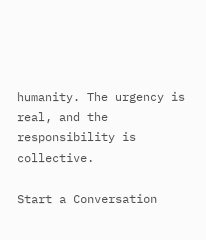humanity. The urgency is real, and the responsibility is collective.

Start a Conversation